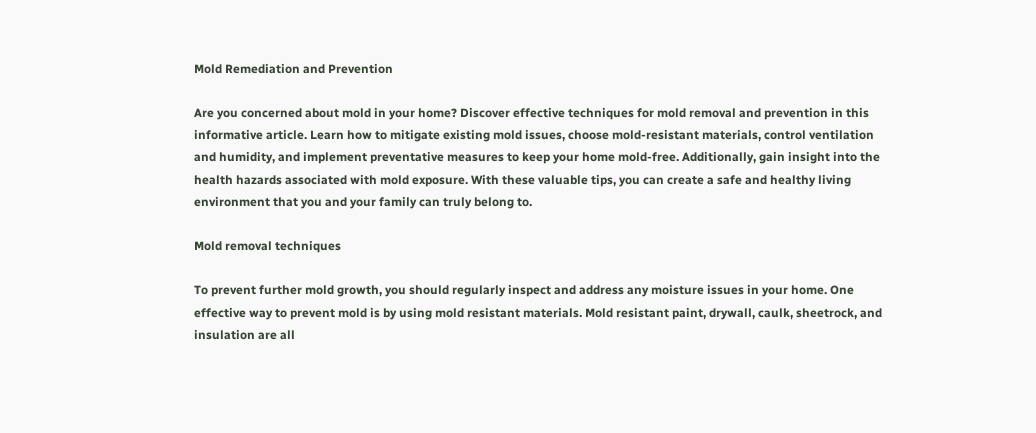Mold Remediation and Prevention

Are you concerned about mold in your home? Discover effective techniques for mold removal and prevention in this informative article. Learn how to mitigate existing mold issues, choose mold-resistant materials, control ventilation and humidity, and implement preventative measures to keep your home mold-free. Additionally, gain insight into the health hazards associated with mold exposure. With these valuable tips, you can create a safe and healthy living environment that you and your family can truly belong to.

Mold removal techniques

To prevent further mold growth, you should regularly inspect and address any moisture issues in your home. One effective way to prevent mold is by using mold resistant materials. Mold resistant paint, drywall, caulk, sheetrock, and insulation are all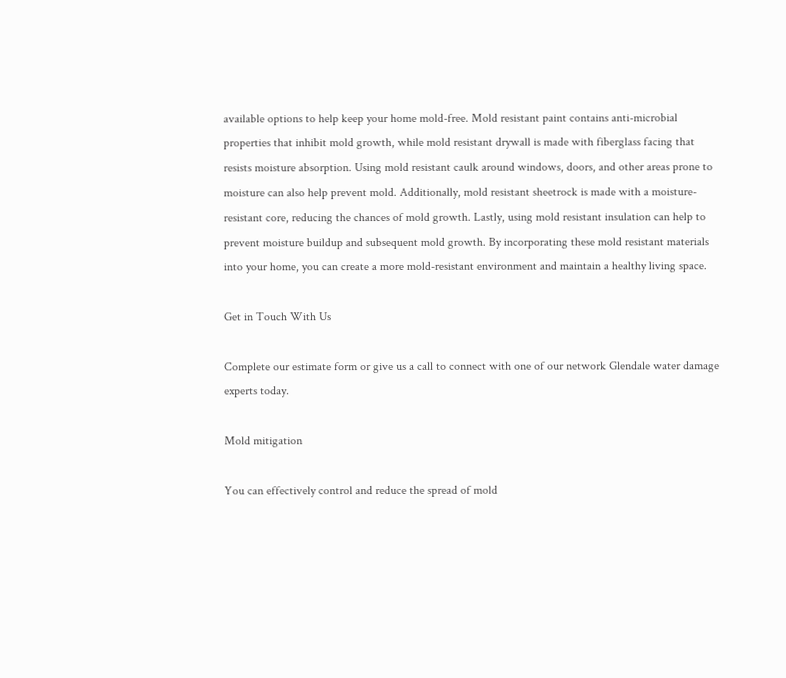available options to help keep your home mold-free. Mold resistant paint contains anti-microbial properties that inhibit mold growth, while mold resistant drywall is made with fiberglass facing that resists moisture absorption. Using mold resistant caulk around windows, doors, and other areas prone to moisture can also help prevent mold. Additionally, mold resistant sheetrock is made with a moisture-resistant core, reducing the chances of mold growth. Lastly, using mold resistant insulation can help to prevent moisture buildup and subsequent mold growth. By incorporating these mold resistant materials into your home, you can create a more mold-resistant environment and maintain a healthy living space.

Get in Touch With Us

Complete our estimate form or give us a call to connect with one of our network Glendale water damage experts today.

Mold mitigation

You can effectively control and reduce the spread of mold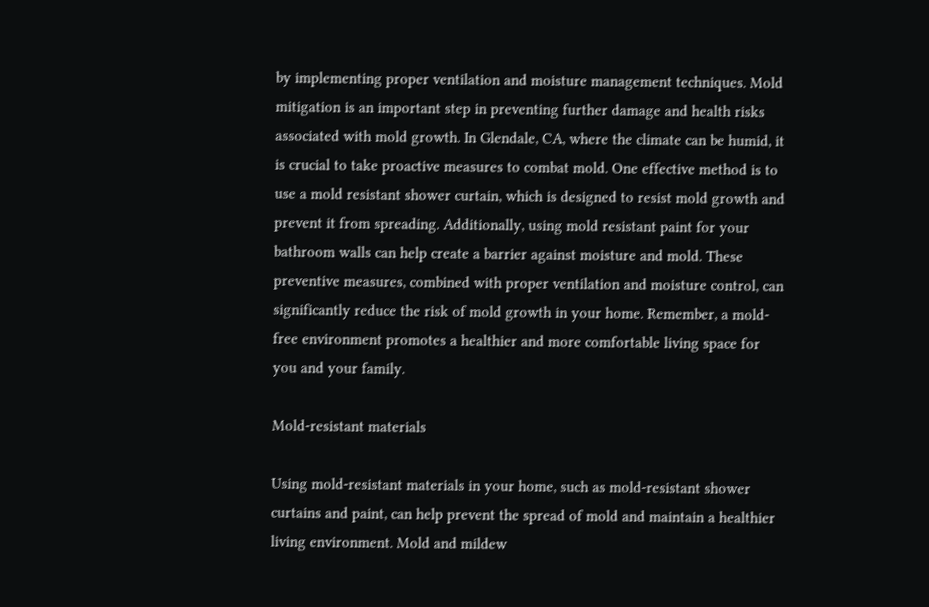by implementing proper ventilation and moisture management techniques. Mold mitigation is an important step in preventing further damage and health risks associated with mold growth. In Glendale, CA, where the climate can be humid, it is crucial to take proactive measures to combat mold. One effective method is to use a mold resistant shower curtain, which is designed to resist mold growth and prevent it from spreading. Additionally, using mold resistant paint for your bathroom walls can help create a barrier against moisture and mold. These preventive measures, combined with proper ventilation and moisture control, can significantly reduce the risk of mold growth in your home. Remember, a mold-free environment promotes a healthier and more comfortable living space for you and your family.

Mold-resistant materials

Using mold-resistant materials in your home, such as mold-resistant shower curtains and paint, can help prevent the spread of mold and maintain a healthier living environment. Mold and mildew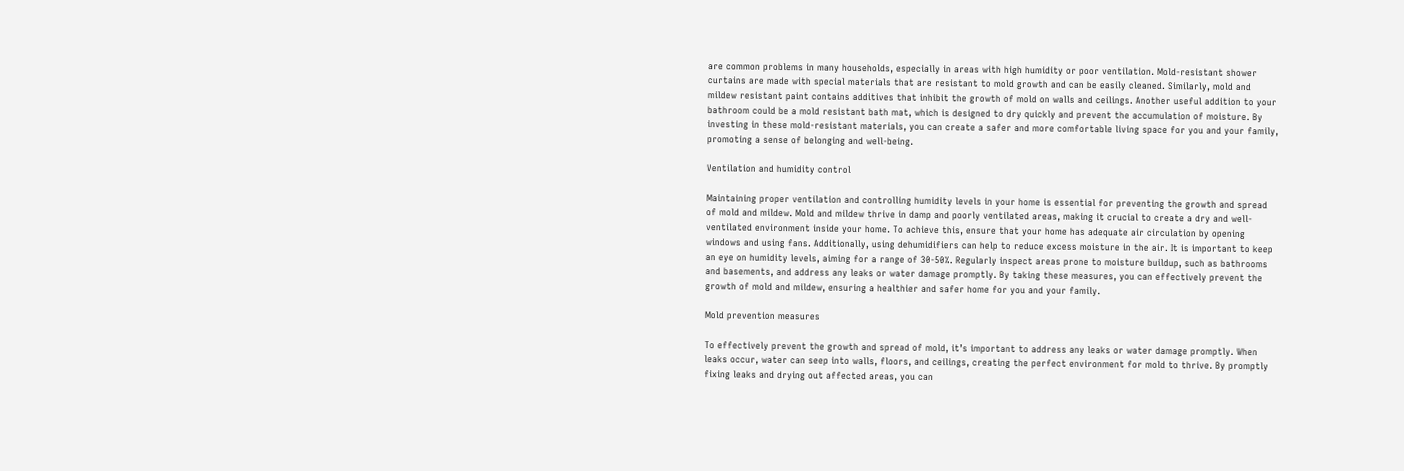are common problems in many households, especially in areas with high humidity or poor ventilation. Mold-resistant shower curtains are made with special materials that are resistant to mold growth and can be easily cleaned. Similarly, mold and mildew resistant paint contains additives that inhibit the growth of mold on walls and ceilings. Another useful addition to your bathroom could be a mold resistant bath mat, which is designed to dry quickly and prevent the accumulation of moisture. By investing in these mold-resistant materials, you can create a safer and more comfortable living space for you and your family, promoting a sense of belonging and well-being.

Ventilation and humidity control

Maintaining proper ventilation and controlling humidity levels in your home is essential for preventing the growth and spread of mold and mildew. Mold and mildew thrive in damp and poorly ventilated areas, making it crucial to create a dry and well-ventilated environment inside your home. To achieve this, ensure that your home has adequate air circulation by opening windows and using fans. Additionally, using dehumidifiers can help to reduce excess moisture in the air. It is important to keep an eye on humidity levels, aiming for a range of 30-50%. Regularly inspect areas prone to moisture buildup, such as bathrooms and basements, and address any leaks or water damage promptly. By taking these measures, you can effectively prevent the growth of mold and mildew, ensuring a healthier and safer home for you and your family.

Mold prevention measures

To effectively prevent the growth and spread of mold, it’s important to address any leaks or water damage promptly. When leaks occur, water can seep into walls, floors, and ceilings, creating the perfect environment for mold to thrive. By promptly fixing leaks and drying out affected areas, you can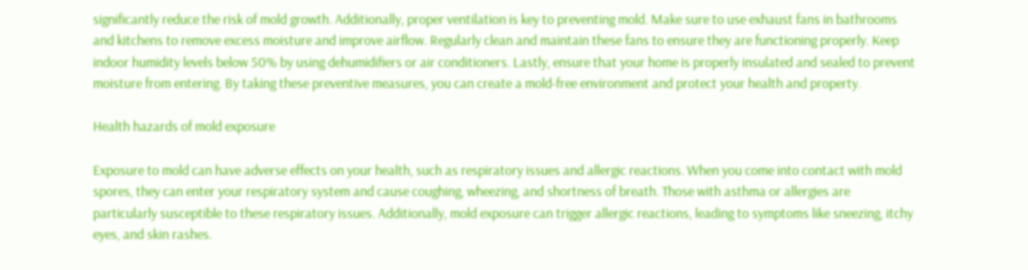significantly reduce the risk of mold growth. Additionally, proper ventilation is key to preventing mold. Make sure to use exhaust fans in bathrooms and kitchens to remove excess moisture and improve airflow. Regularly clean and maintain these fans to ensure they are functioning properly. Keep indoor humidity levels below 50% by using dehumidifiers or air conditioners. Lastly, ensure that your home is properly insulated and sealed to prevent moisture from entering. By taking these preventive measures, you can create a mold-free environment and protect your health and property.

Health hazards of mold exposure

Exposure to mold can have adverse effects on your health, such as respiratory issues and allergic reactions. When you come into contact with mold spores, they can enter your respiratory system and cause coughing, wheezing, and shortness of breath. Those with asthma or allergies are particularly susceptible to these respiratory issues. Additionally, mold exposure can trigger allergic reactions, leading to symptoms like sneezing, itchy eyes, and skin rashes.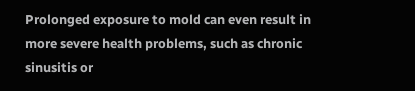Prolonged exposure to mold can even result in more severe health problems, such as chronic sinusitis or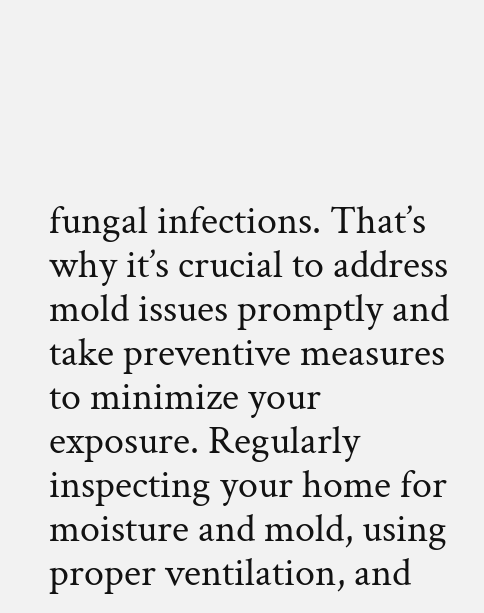fungal infections. That’s why it’s crucial to address mold issues promptly and take preventive measures to minimize your exposure. Regularly inspecting your home for moisture and mold, using proper ventilation, and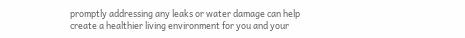promptly addressing any leaks or water damage can help create a healthier living environment for you and your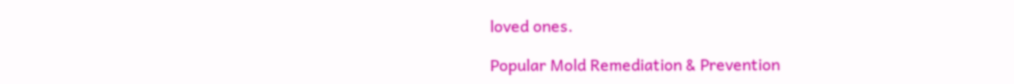loved ones.

Popular Mold Remediation & Prevention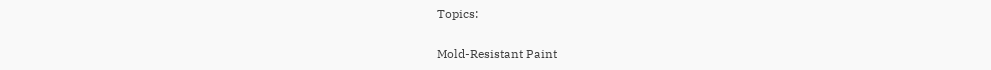Topics:

Mold-Resistant Paint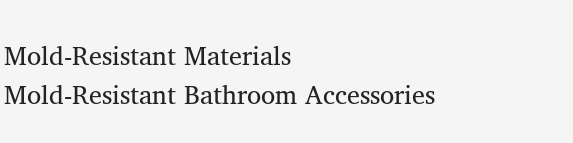Mold-Resistant Materials
Mold-Resistant Bathroom Accessories